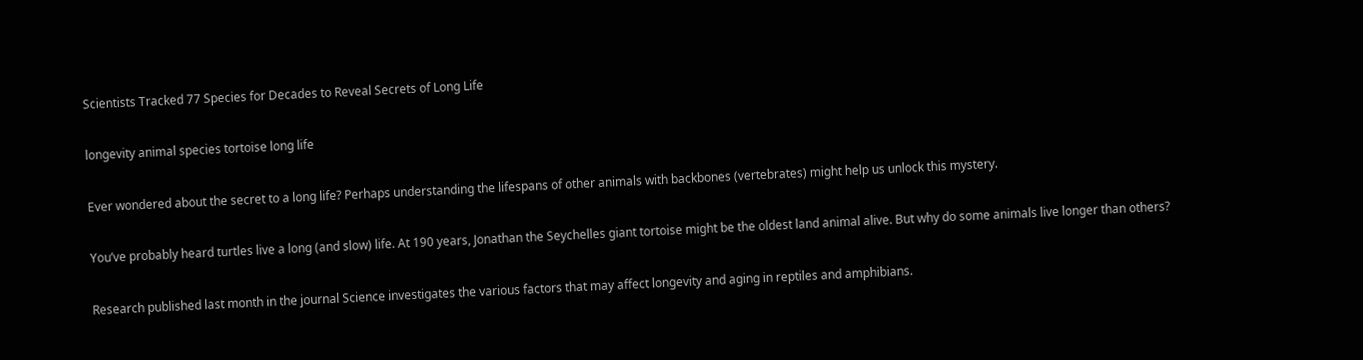Scientists Tracked 77 Species for Decades to Reveal Secrets of Long Life

longevity animal species tortoise long life

Ever wondered about the secret to a long life? Perhaps understanding the lifespans of other animals with backbones (vertebrates) might help us unlock this mystery.

You’ve probably heard turtles live a long (and slow) life. At 190 years, Jonathan the Seychelles giant tortoise might be the oldest land animal alive. But why do some animals live longer than others?

Research published last month in the journal Science investigates the various factors that may affect longevity and aging in reptiles and amphibians.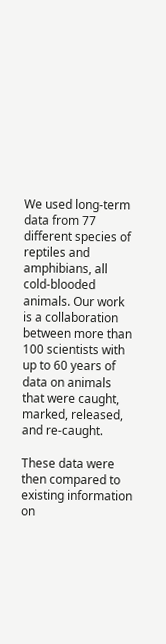We used long-term data from 77 different species of reptiles and amphibians, all cold-blooded animals. Our work is a collaboration between more than 100 scientists with up to 60 years of data on animals that were caught, marked, released, and re-caught.

These data were then compared to existing information on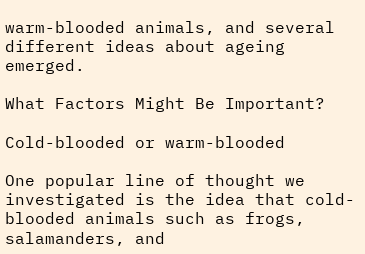warm-blooded animals, and several different ideas about ageing emerged.

What Factors Might Be Important?

Cold-blooded or warm-blooded

One popular line of thought we investigated is the idea that cold-blooded animals such as frogs, salamanders, and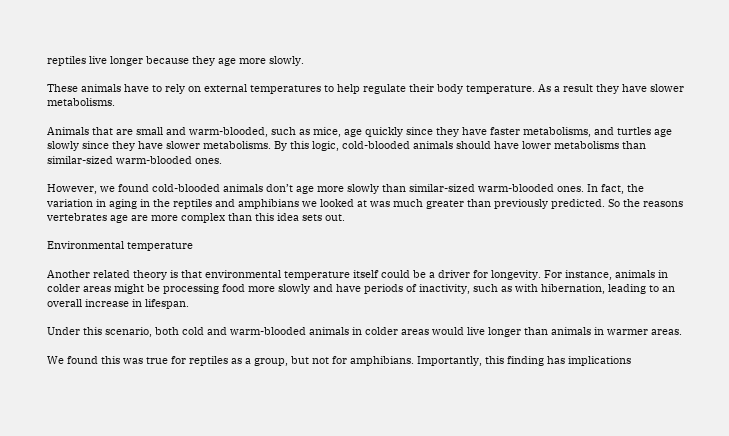reptiles live longer because they age more slowly.

These animals have to rely on external temperatures to help regulate their body temperature. As a result they have slower metabolisms.

Animals that are small and warm-blooded, such as mice, age quickly since they have faster metabolisms, and turtles age slowly since they have slower metabolisms. By this logic, cold-blooded animals should have lower metabolisms than similar-sized warm-blooded ones.

However, we found cold-blooded animals don’t age more slowly than similar-sized warm-blooded ones. In fact, the variation in aging in the reptiles and amphibians we looked at was much greater than previously predicted. So the reasons vertebrates age are more complex than this idea sets out.

Environmental temperature

Another related theory is that environmental temperature itself could be a driver for longevity. For instance, animals in colder areas might be processing food more slowly and have periods of inactivity, such as with hibernation, leading to an overall increase in lifespan.

Under this scenario, both cold and warm-blooded animals in colder areas would live longer than animals in warmer areas.

We found this was true for reptiles as a group, but not for amphibians. Importantly, this finding has implications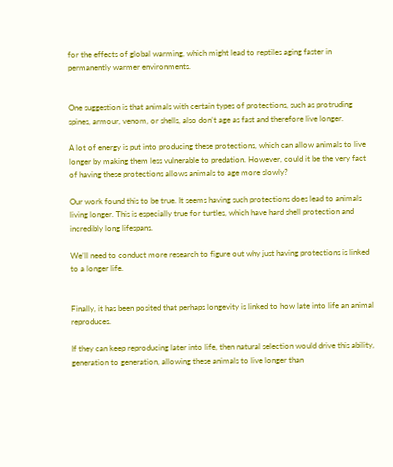for the effects of global warming, which might lead to reptiles aging faster in permanently warmer environments.


One suggestion is that animals with certain types of protections, such as protruding spines, armour, venom, or shells, also don’t age as fast and therefore live longer.

A lot of energy is put into producing these protections, which can allow animals to live longer by making them less vulnerable to predation. However, could it be the very fact of having these protections allows animals to age more slowly?

Our work found this to be true. It seems having such protections does lead to animals living longer. This is especially true for turtles, which have hard shell protection and incredibly long lifespans.

We’ll need to conduct more research to figure out why just having protections is linked to a longer life.


Finally, it has been posited that perhaps longevity is linked to how late into life an animal reproduces.

If they can keep reproducing later into life, then natural selection would drive this ability, generation to generation, allowing these animals to live longer than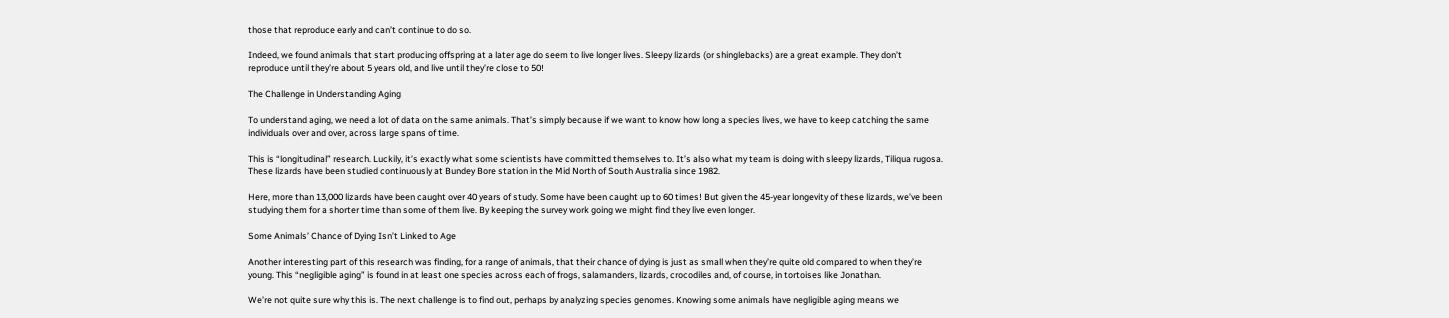those that reproduce early and can’t continue to do so.

Indeed, we found animals that start producing offspring at a later age do seem to live longer lives. Sleepy lizards (or shinglebacks) are a great example. They don’t reproduce until they’re about 5 years old, and live until they’re close to 50!

The Challenge in Understanding Aging

To understand aging, we need a lot of data on the same animals. That’s simply because if we want to know how long a species lives, we have to keep catching the same individuals over and over, across large spans of time.

This is “longitudinal” research. Luckily, it’s exactly what some scientists have committed themselves to. It’s also what my team is doing with sleepy lizards, Tiliqua rugosa. These lizards have been studied continuously at Bundey Bore station in the Mid North of South Australia since 1982.

Here, more than 13,000 lizards have been caught over 40 years of study. Some have been caught up to 60 times! But given the 45-year longevity of these lizards, we’ve been studying them for a shorter time than some of them live. By keeping the survey work going we might find they live even longer.

Some Animals’ Chance of Dying Isn’t Linked to Age

Another interesting part of this research was finding, for a range of animals, that their chance of dying is just as small when they’re quite old compared to when they’re young. This “negligible aging” is found in at least one species across each of frogs, salamanders, lizards, crocodiles and, of course, in tortoises like Jonathan.

We’re not quite sure why this is. The next challenge is to find out, perhaps by analyzing species genomes. Knowing some animals have negligible aging means we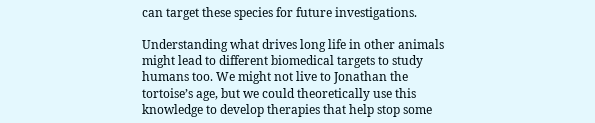can target these species for future investigations.

Understanding what drives long life in other animals might lead to different biomedical targets to study humans too. We might not live to Jonathan the tortoise’s age, but we could theoretically use this knowledge to develop therapies that help stop some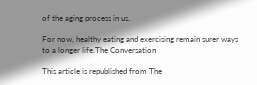of the aging process in us.

For now, healthy eating and exercising remain surer ways to a longer life.The Conversation

This article is republished from The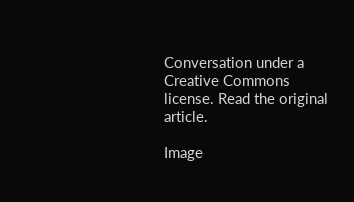Conversation under a Creative Commons license. Read the original article.

Image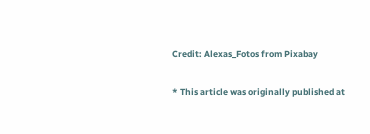Credit: Alexas_Fotos from Pixabay

* This article was originally published at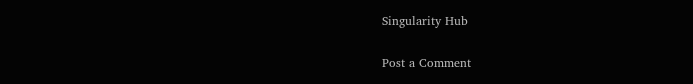Singularity Hub

Post a Comment